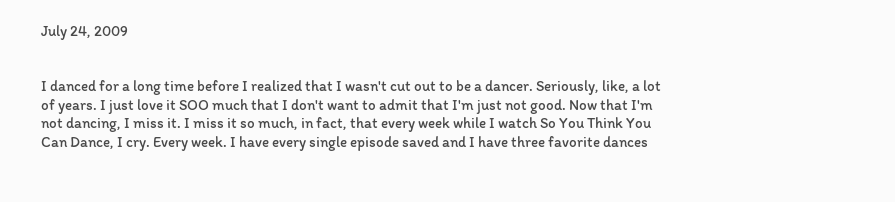July 24, 2009


I danced for a long time before I realized that I wasn't cut out to be a dancer. Seriously, like, a lot of years. I just love it SOO much that I don't want to admit that I'm just not good. Now that I'm not dancing, I miss it. I miss it so much, in fact, that every week while I watch So You Think You Can Dance, I cry. Every week. I have every single episode saved and I have three favorite dances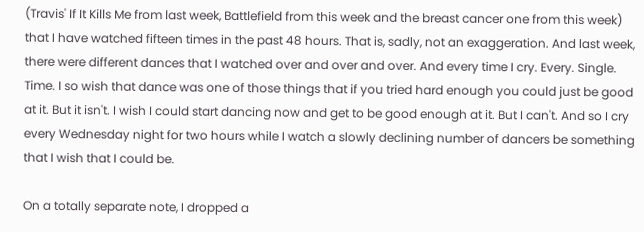(Travis' If It Kills Me from last week, Battlefield from this week and the breast cancer one from this week) that I have watched fifteen times in the past 48 hours. That is, sadly, not an exaggeration. And last week, there were different dances that I watched over and over and over. And every time I cry. Every. Single. Time. I so wish that dance was one of those things that if you tried hard enough you could just be good at it. But it isn't. I wish I could start dancing now and get to be good enough at it. But I can't. And so I cry every Wednesday night for two hours while I watch a slowly declining number of dancers be something that I wish that I could be.

On a totally separate note, I dropped a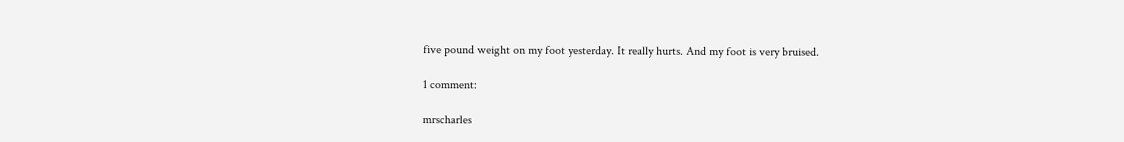five pound weight on my foot yesterday. It really hurts. And my foot is very bruised.

1 comment:

mrscharles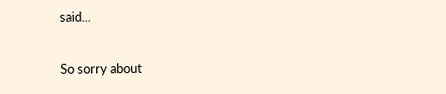said...

So sorry about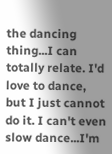the dancing thing...I can totally relate. I'd love to dance, but I just cannot do it. I can't even slow dance...I'm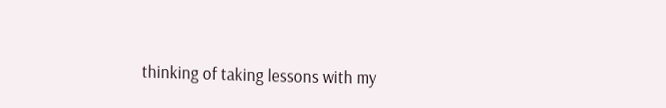thinking of taking lessons with my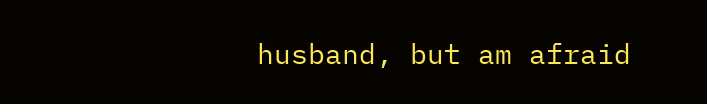husband, but am afraid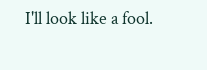I'll look like a fool.